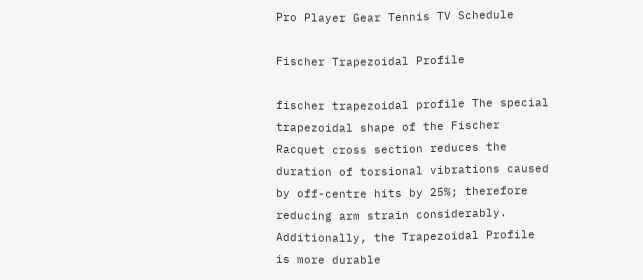Pro Player Gear Tennis TV Schedule

Fischer Trapezoidal Profile

fischer trapezoidal profile The special trapezoidal shape of the Fischer Racquet cross section reduces the duration of torsional vibrations caused by off-centre hits by 25%; therefore reducing arm strain considerably. Additionally, the Trapezoidal Profile is more durable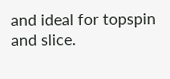and ideal for topspin and slice.